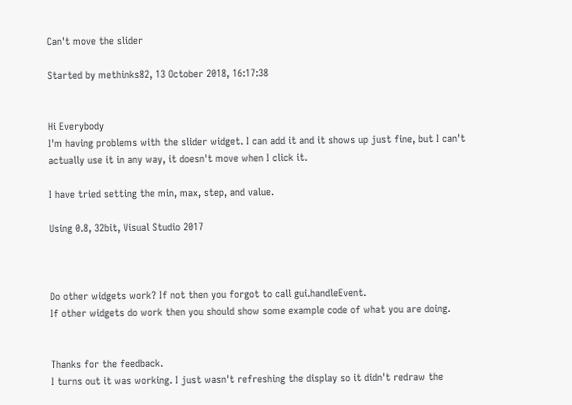Can't move the slider

Started by methinks82, 13 October 2018, 16:17:38


Hi Everybody
I'm having problems with the slider widget. I can add it and it shows up just fine, but I can't actually use it in any way, it doesn't move when I click it.

I have tried setting the min, max, step, and value.

Using 0.8, 32bit, Visual Studio 2017



Do other widgets work? If not then you forgot to call gui.handleEvent.
If other widgets do work then you should show some example code of what you are doing.


Thanks for the feedback.
I turns out it was working. I just wasn't refreshing the display so it didn't redraw the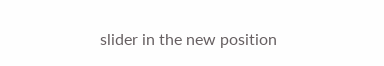slider in the new position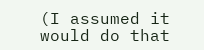(I assumed it would do that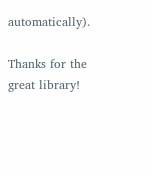automatically).

Thanks for the great library!